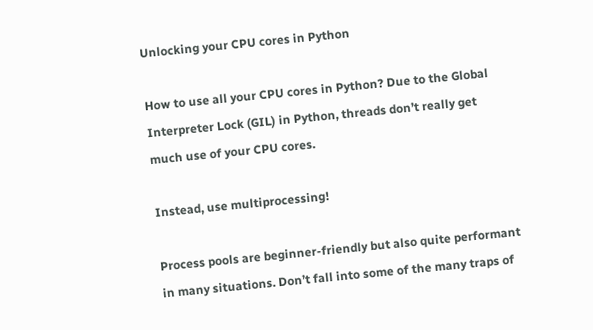Unlocking your CPU cores in Python

How to use all your CPU cores in Python? Due to the Global Interpreter Lock (GIL) in Python, threads don’t really get much use of your CPU cores.

Instead, use multiprocessing!

Process pools are beginner-friendly but also quite performant in many situations. Don’t fall into some of the many traps of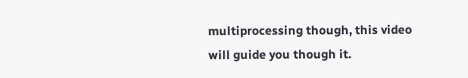multiprocessing though, this video will guide you though it.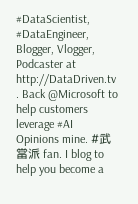#DataScientist, #DataEngineer, Blogger, Vlogger, Podcaster at http://DataDriven.tv . Back @Microsoft to help customers leverage #AI Opinions mine. #武當派 fan. I blog to help you become a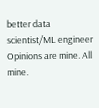better data scientist/ML engineer Opinions are mine. All mine.